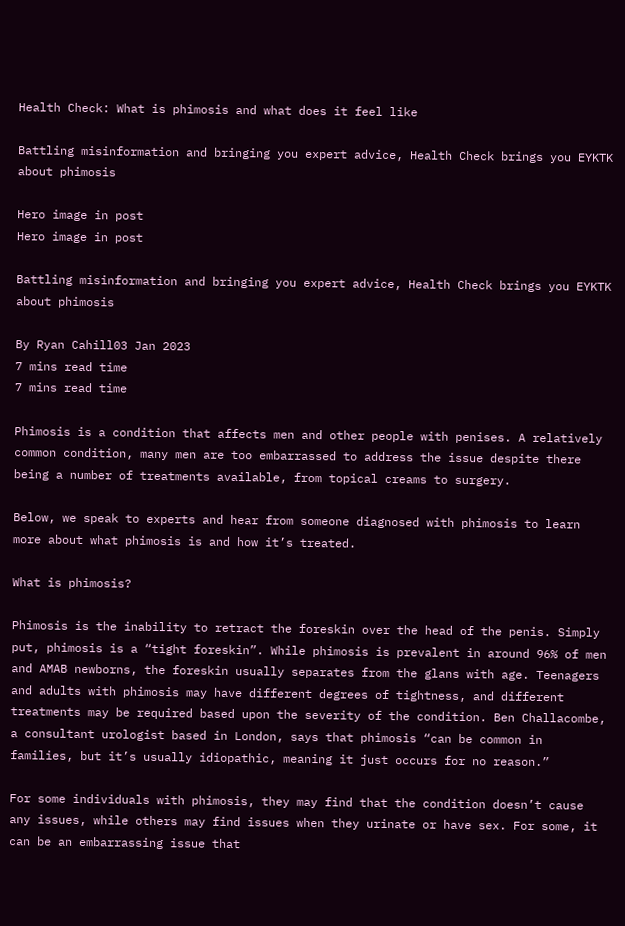Health Check: What is phimosis and what does it feel like

Battling misinformation and bringing you expert advice, Health Check brings you EYKTK about phimosis

Hero image in post
Hero image in post

Battling misinformation and bringing you expert advice, Health Check brings you EYKTK about phimosis

By Ryan Cahill03 Jan 2023
7 mins read time
7 mins read time

Phimosis is a condition that affects men and other people with penises. A relatively common condition, many men are too embarrassed to address the issue despite there being a number of treatments available, from topical creams to surgery.

Below, we speak to experts and hear from someone diagnosed with phimosis to learn more about what phimosis is and how it’s treated.

What is phimosis?

Phimosis is the inability to retract the foreskin over the head of the penis. Simply put, phimosis is a “tight foreskin”. While phimosis is prevalent in around 96% of men and AMAB newborns, the foreskin usually separates from the glans with age. Teenagers and adults with phimosis may have different degrees of tightness, and different treatments may be required based upon the severity of the condition. Ben Challacombe, a consultant urologist based in London, says that phimosis “can be common in families, but it’s usually idiopathic, meaning it just occurs for no reason.”

For some individuals with phimosis, they may find that the condition doesn’t cause any issues, while others may find issues when they urinate or have sex. For some, it can be an embarrassing issue that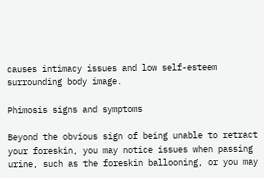causes intimacy issues and low self-esteem surrounding body image.

Phimosis signs and symptoms

Beyond the obvious sign of being unable to retract your foreskin, you may notice issues when passing urine, such as the foreskin ballooning, or you may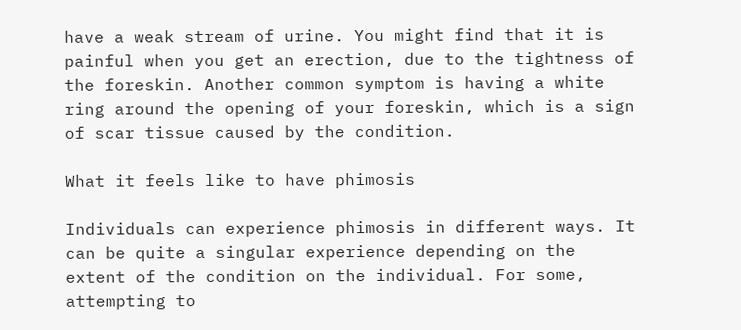have a weak stream of urine. You might find that it is painful when you get an erection, due to the tightness of the foreskin. Another common symptom is having a white ring around the opening of your foreskin, which is a sign of scar tissue caused by the condition.

What it feels like to have phimosis

Individuals can experience phimosis in different ways. It can be quite a singular experience depending on the extent of the condition on the individual. For some, attempting to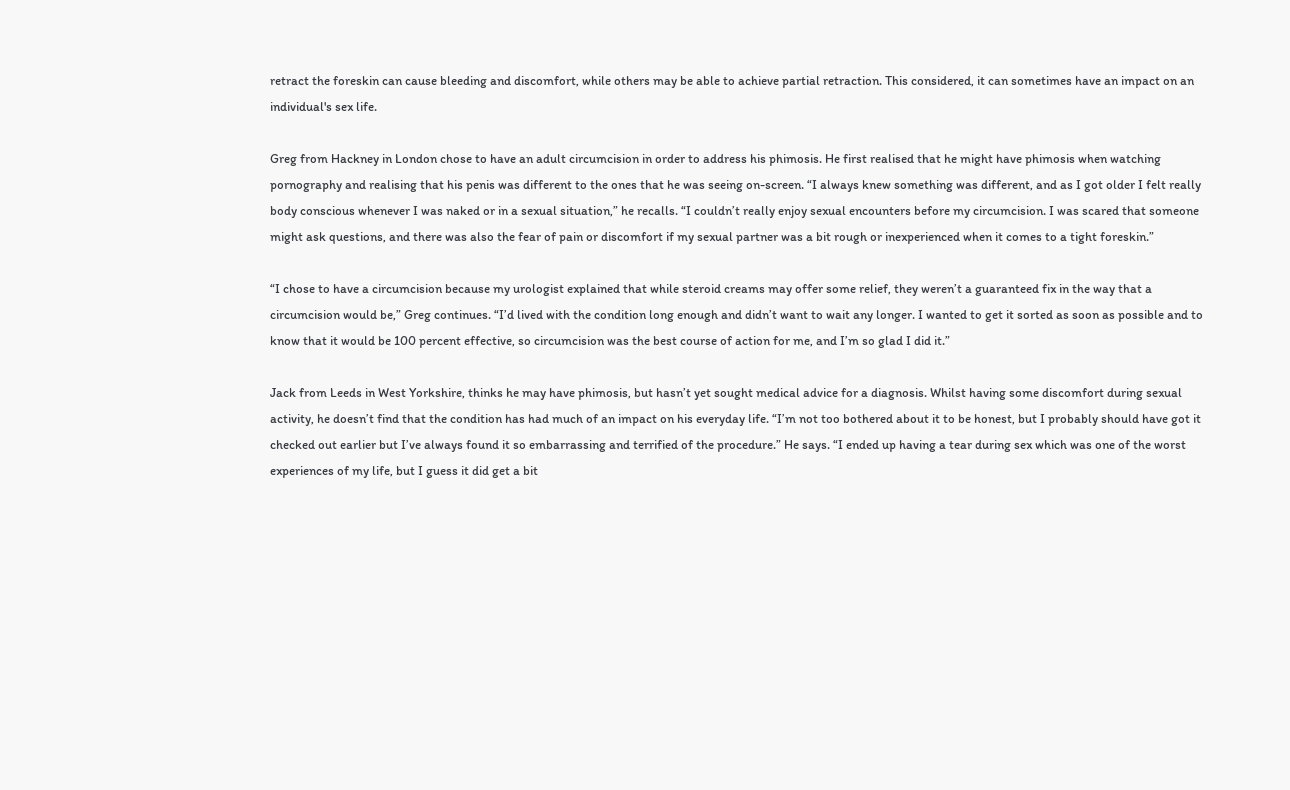retract the foreskin can cause bleeding and discomfort, while others may be able to achieve partial retraction. This considered, it can sometimes have an impact on an individual's sex life.

Greg from Hackney in London chose to have an adult circumcision in order to address his phimosis. He first realised that he might have phimosis when watching pornography and realising that his penis was different to the ones that he was seeing on-screen. “I always knew something was different, and as I got older I felt really body conscious whenever I was naked or in a sexual situation,” he recalls. “I couldn’t really enjoy sexual encounters before my circumcision. I was scared that someone might ask questions, and there was also the fear of pain or discomfort if my sexual partner was a bit rough or inexperienced when it comes to a tight foreskin.”

“I chose to have a circumcision because my urologist explained that while steroid creams may offer some relief, they weren’t a guaranteed fix in the way that a circumcision would be,” Greg continues. “I’d lived with the condition long enough and didn’t want to wait any longer. I wanted to get it sorted as soon as possible and to know that it would be 100 percent effective, so circumcision was the best course of action for me, and I’m so glad I did it.”

Jack from Leeds in West Yorkshire, thinks he may have phimosis, but hasn’t yet sought medical advice for a diagnosis. Whilst having some discomfort during sexual activity, he doesn’t find that the condition has had much of an impact on his everyday life. “I’m not too bothered about it to be honest, but I probably should have got it checked out earlier but I’ve always found it so embarrassing and terrified of the procedure.” He says. “I ended up having a tear during sex which was one of the worst experiences of my life, but I guess it did get a bit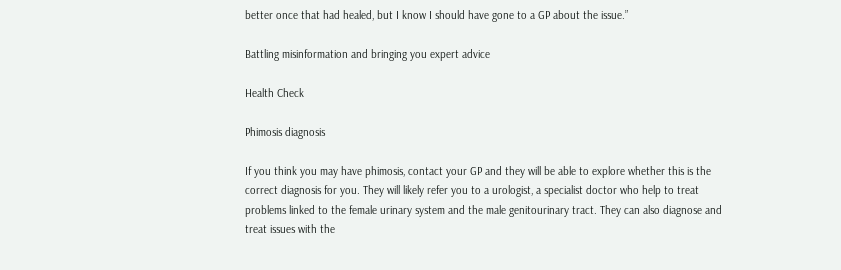better once that had healed, but I know I should have gone to a GP about the issue.”

Battling misinformation and bringing you expert advice

Health Check

Phimosis diagnosis

If you think you may have phimosis, contact your GP and they will be able to explore whether this is the correct diagnosis for you. They will likely refer you to a urologist, a specialist doctor who help to treat problems linked to the female urinary system and the male genitourinary tract. They can also diagnose and treat issues with the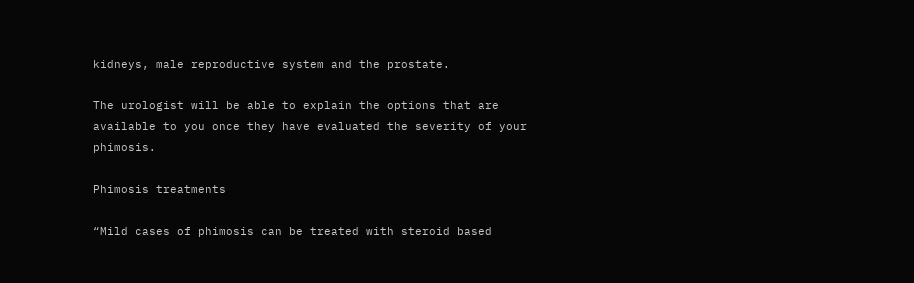kidneys, male reproductive system and the prostate.

The urologist will be able to explain the options that are available to you once they have evaluated the severity of your phimosis.

Phimosis treatments

“Mild cases of phimosis can be treated with steroid based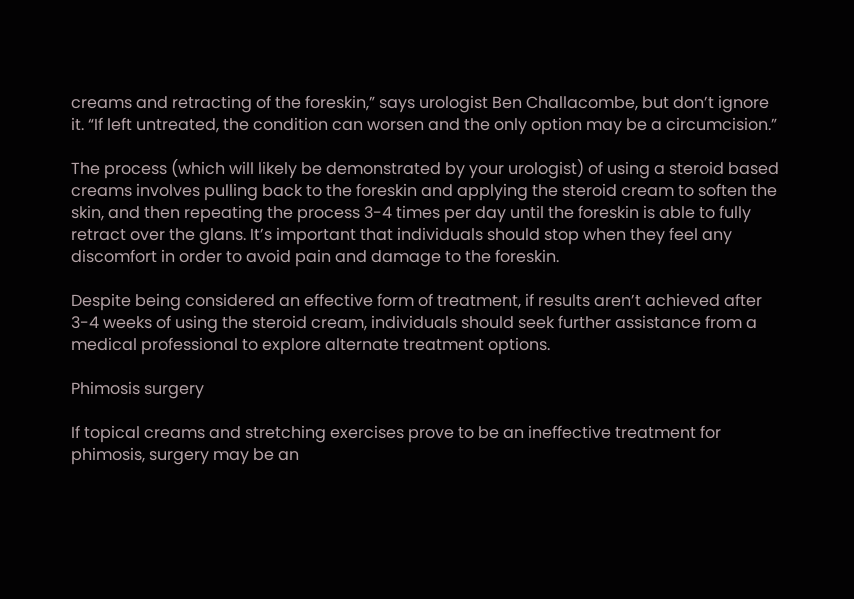creams and retracting of the foreskin,” says urologist Ben Challacombe, but don’t ignore it. “If left untreated, the condition can worsen and the only option may be a circumcision.”

The process (which will likely be demonstrated by your urologist) of using a steroid based creams involves pulling back to the foreskin and applying the steroid cream to soften the skin, and then repeating the process 3-4 times per day until the foreskin is able to fully retract over the glans. It’s important that individuals should stop when they feel any discomfort in order to avoid pain and damage to the foreskin.

Despite being considered an effective form of treatment, if results aren’t achieved after 3-4 weeks of using the steroid cream, individuals should seek further assistance from a medical professional to explore alternate treatment options.

Phimosis surgery

If topical creams and stretching exercises prove to be an ineffective treatment for phimosis, surgery may be an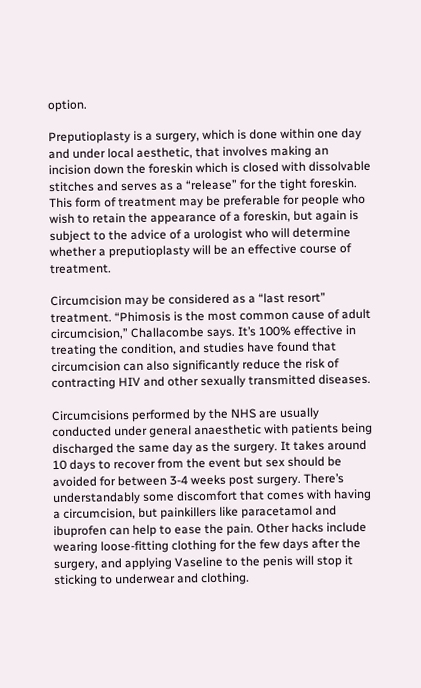option.

Preputioplasty is a surgery, which is done within one day and under local aesthetic, that involves making an incision down the foreskin which is closed with dissolvable stitches and serves as a “release” for the tight foreskin. This form of treatment may be preferable for people who wish to retain the appearance of a foreskin, but again is subject to the advice of a urologist who will determine whether a preputioplasty will be an effective course of treatment.

Circumcision may be considered as a “last resort” treatment. “Phimosis is the most common cause of adult circumcision,” Challacombe says. It’s 100% effective in treating the condition, and studies have found that circumcision can also significantly reduce the risk of contracting HIV and other sexually transmitted diseases.

Circumcisions performed by the NHS are usually conducted under general anaesthetic with patients being discharged the same day as the surgery. It takes around 10 days to recover from the event but sex should be avoided for between 3-4 weeks post surgery. There’s understandably some discomfort that comes with having a circumcision, but painkillers like paracetamol and ibuprofen can help to ease the pain. Other hacks include wearing loose-fitting clothing for the few days after the surgery, and applying Vaseline to the penis will stop it sticking to underwear and clothing.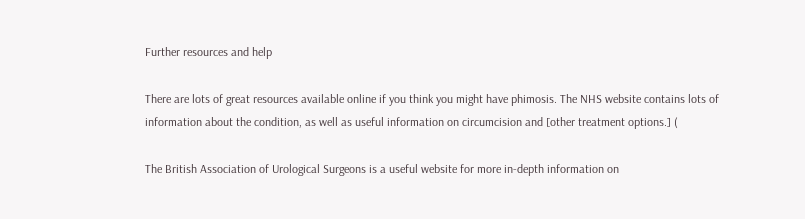Further resources and help

There are lots of great resources available online if you think you might have phimosis. The NHS website contains lots of information about the condition, as well as useful information on circumcision and [other treatment options.] (

The British Association of Urological Surgeons is a useful website for more in-depth information on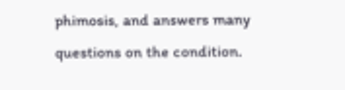phimosis, and answers many questions on the condition.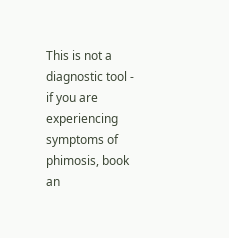This is not a diagnostic tool - if you are experiencing symptoms of phimosis, book an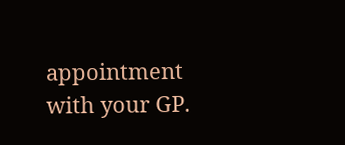appointment with your GP.